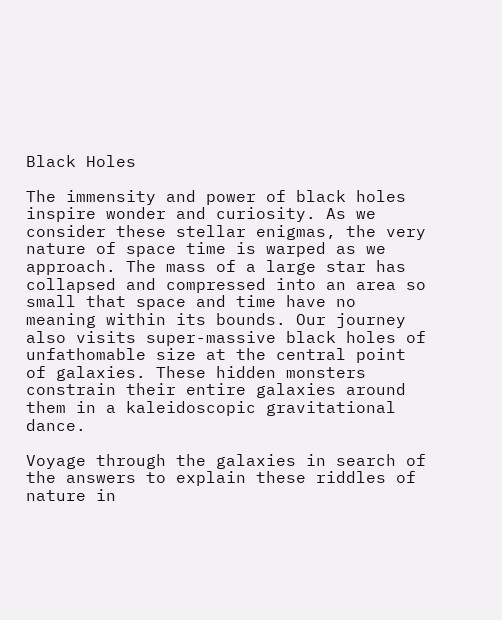Black Holes

The immensity and power of black holes inspire wonder and curiosity. As we consider these stellar enigmas, the very nature of space time is warped as we approach. The mass of a large star has collapsed and compressed into an area so small that space and time have no meaning within its bounds. Our journey also visits super-massive black holes of unfathomable size at the central point of galaxies. These hidden monsters constrain their entire galaxies around them in a kaleidoscopic gravitational dance.

Voyage through the galaxies in search of the answers to explain these riddles of nature in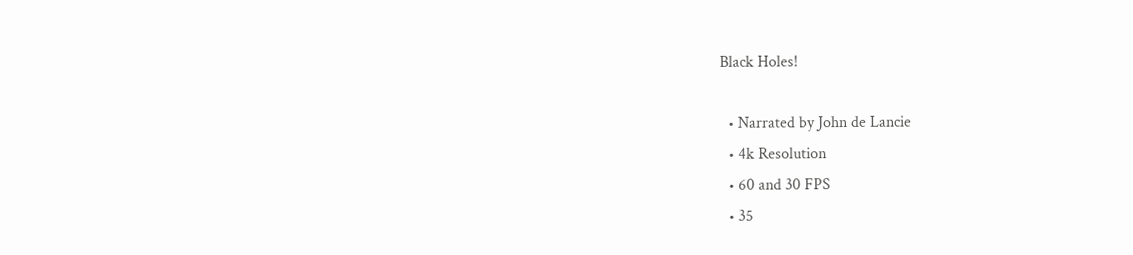Black Holes!

  • Narrated by John de Lancie
  • 4k Resolution
  • 60 and 30 FPS
  • 35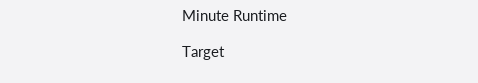Minute Runtime

Target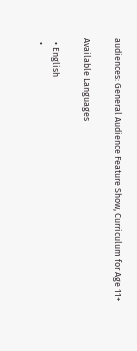audiences: General Audience Feature Show, Curriculum for Age 11+

Available Languages

  • English
  •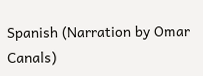Spanish (Narration by Omar Canals)